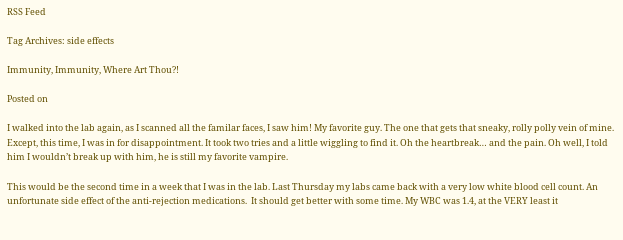RSS Feed

Tag Archives: side effects

Immunity, Immunity, Where Art Thou?!

Posted on

I walked into the lab again, as I scanned all the familar faces, I saw him! My favorite guy. The one that gets that sneaky, rolly polly vein of mine. Except, this time, I was in for disappointment. It took two tries and a little wiggling to find it. Oh the heartbreak… and the pain. Oh well, I told him I wouldn’t break up with him, he is still my favorite vampire.

This would be the second time in a week that I was in the lab. Last Thursday my labs came back with a very low white blood cell count. An unfortunate side effect of the anti-rejection medications.  It should get better with some time. My WBC was 1.4, at the VERY least it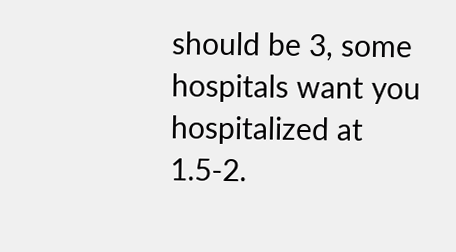should be 3, some hospitals want you hospitalized at 1.5-2.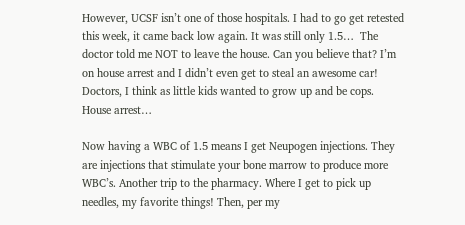However, UCSF isn’t one of those hospitals. I had to go get retested this week, it came back low again. It was still only 1.5…  The doctor told me NOT to leave the house. Can you believe that? I’m on house arrest and I didn’t even get to steal an awesome car! Doctors, I think as little kids wanted to grow up and be cops. House arrest…

Now having a WBC of 1.5 means I get Neupogen injections. They are injections that stimulate your bone marrow to produce more WBC’s. Another trip to the pharmacy. Where I get to pick up needles, my favorite things! Then, per my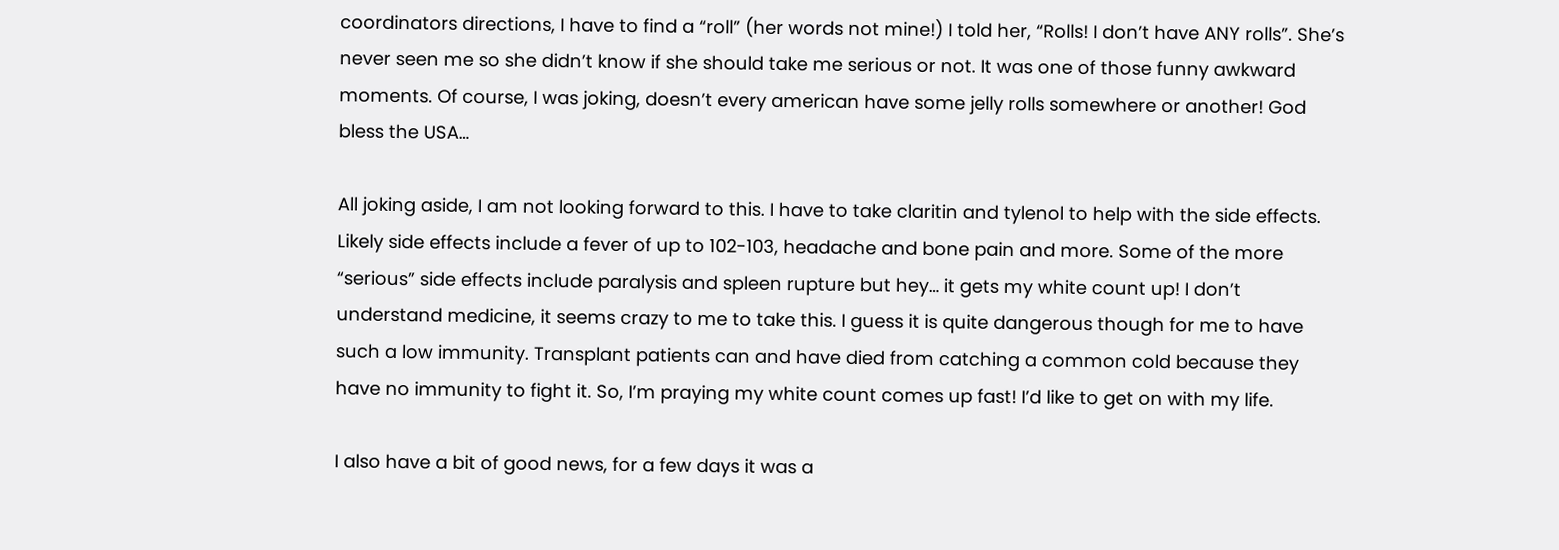coordinators directions, I have to find a “roll” (her words not mine!) I told her, “Rolls! I don’t have ANY rolls”. She’s never seen me so she didn’t know if she should take me serious or not. It was one of those funny awkward moments. Of course, I was joking, doesn’t every american have some jelly rolls somewhere or another! God bless the USA…

All joking aside, I am not looking forward to this. I have to take claritin and tylenol to help with the side effects. Likely side effects include a fever of up to 102-103, headache and bone pain and more. Some of the more “serious” side effects include paralysis and spleen rupture but hey… it gets my white count up! I don’t understand medicine, it seems crazy to me to take this. I guess it is quite dangerous though for me to have such a low immunity. Transplant patients can and have died from catching a common cold because they have no immunity to fight it. So, I’m praying my white count comes up fast! I’d like to get on with my life.

I also have a bit of good news, for a few days it was a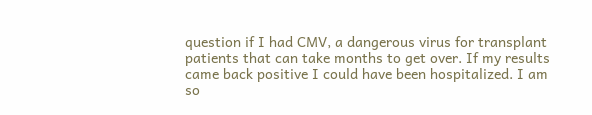question if I had CMV, a dangerous virus for transplant patients that can take months to get over. If my results came back positive I could have been hospitalized. I am so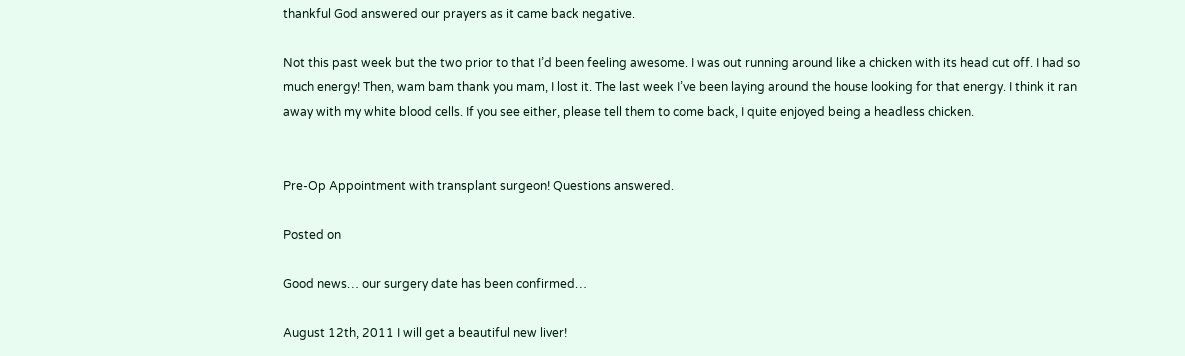thankful God answered our prayers as it came back negative.

Not this past week but the two prior to that I’d been feeling awesome. I was out running around like a chicken with its head cut off. I had so much energy! Then, wam bam thank you mam, I lost it. The last week I’ve been laying around the house looking for that energy. I think it ran away with my white blood cells. If you see either, please tell them to come back, I quite enjoyed being a headless chicken.


Pre-Op Appointment with transplant surgeon! Questions answered.

Posted on

Good news… our surgery date has been confirmed…

August 12th, 2011 I will get a beautiful new liver!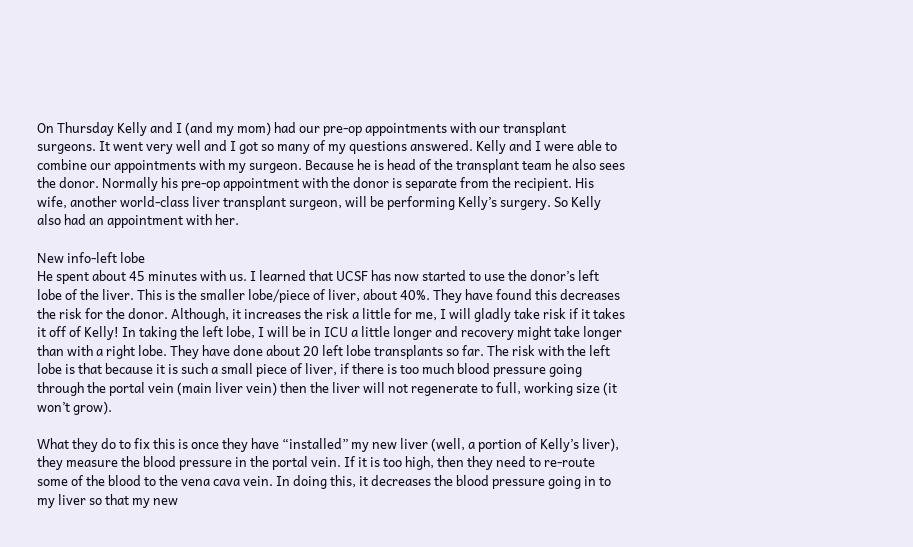On Thursday Kelly and I (and my mom) had our pre-op appointments with our transplant surgeons. It went very well and I got so many of my questions answered. Kelly and I were able to combine our appointments with my surgeon. Because he is head of the transplant team he also sees the donor. Normally his pre-op appointment with the donor is separate from the recipient. His wife, another world-class liver transplant surgeon, will be performing Kelly’s surgery. So Kelly also had an appointment with her.

New info-left lobe
He spent about 45 minutes with us. I learned that UCSF has now started to use the donor’s left lobe of the liver. This is the smaller lobe/piece of liver, about 40%. They have found this decreases the risk for the donor. Although, it increases the risk a little for me, I will gladly take risk if it takes it off of Kelly! In taking the left lobe, I will be in ICU a little longer and recovery might take longer than with a right lobe. They have done about 20 left lobe transplants so far. The risk with the left lobe is that because it is such a small piece of liver, if there is too much blood pressure going through the portal vein (main liver vein) then the liver will not regenerate to full, working size (it won’t grow).

What they do to fix this is once they have “installed” my new liver (well, a portion of Kelly’s liver), they measure the blood pressure in the portal vein. If it is too high, then they need to re-route some of the blood to the vena cava vein. In doing this, it decreases the blood pressure going in to my liver so that my new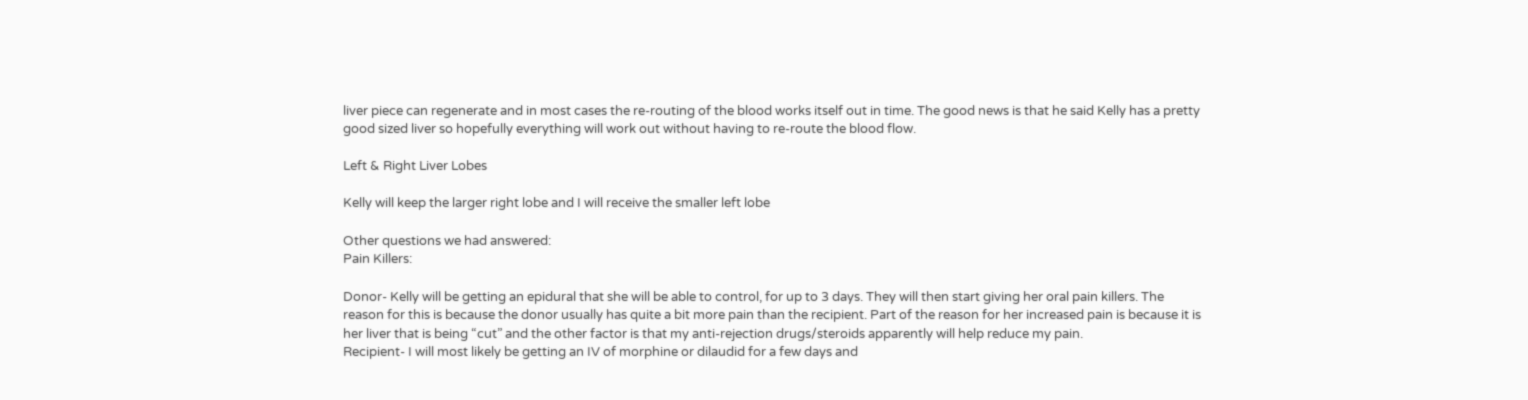liver piece can regenerate and in most cases the re-routing of the blood works itself out in time. The good news is that he said Kelly has a pretty good sized liver so hopefully everything will work out without having to re-route the blood flow.

Left & Right Liver Lobes

Kelly will keep the larger right lobe and I will receive the smaller left lobe

Other questions we had answered:
Pain Killers:

Donor- Kelly will be getting an epidural that she will be able to control, for up to 3 days. They will then start giving her oral pain killers. The reason for this is because the donor usually has quite a bit more pain than the recipient. Part of the reason for her increased pain is because it is her liver that is being “cut” and the other factor is that my anti-rejection drugs/steroids apparently will help reduce my pain.
Recipient- I will most likely be getting an IV of morphine or dilaudid for a few days and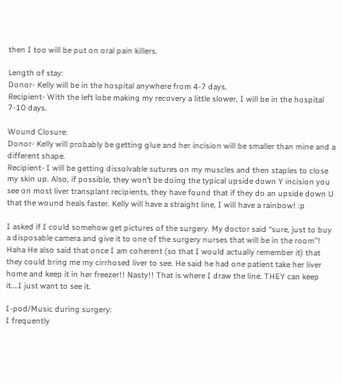then I too will be put on oral pain killers.

Length of stay:
Donor- Kelly will be in the hospital anywhere from 4-7 days.
Recipient- With the left lobe making my recovery a little slower, I will be in the hospital 7-10 days.

Wound Closure:
Donor- Kelly will probably be getting glue and her incision will be smaller than mine and a different shape.
Recipient- I will be getting dissolvable sutures on my muscles and then staples to close my skin up. Also, if possible, they won’t be doing the typical upside down Y incision you see on most liver transplant recipients, they have found that if they do an upside down U that the wound heals faster. Kelly will have a straight line, I will have a rainbow! :p

I asked if I could somehow get pictures of the surgery. My doctor said “sure, just to buy a disposable camera and give it to one of the surgery nurses that will be in the room”! Haha He also said that once I am coherent (so that I would actually remember it) that they could bring me my cirrhosed liver to see. He said he had one patient take her liver home and keep it in her freezer!! Nasty!! That is where I draw the line. THEY can keep it….I just want to see it.

I-pod/Music during surgery:
I frequently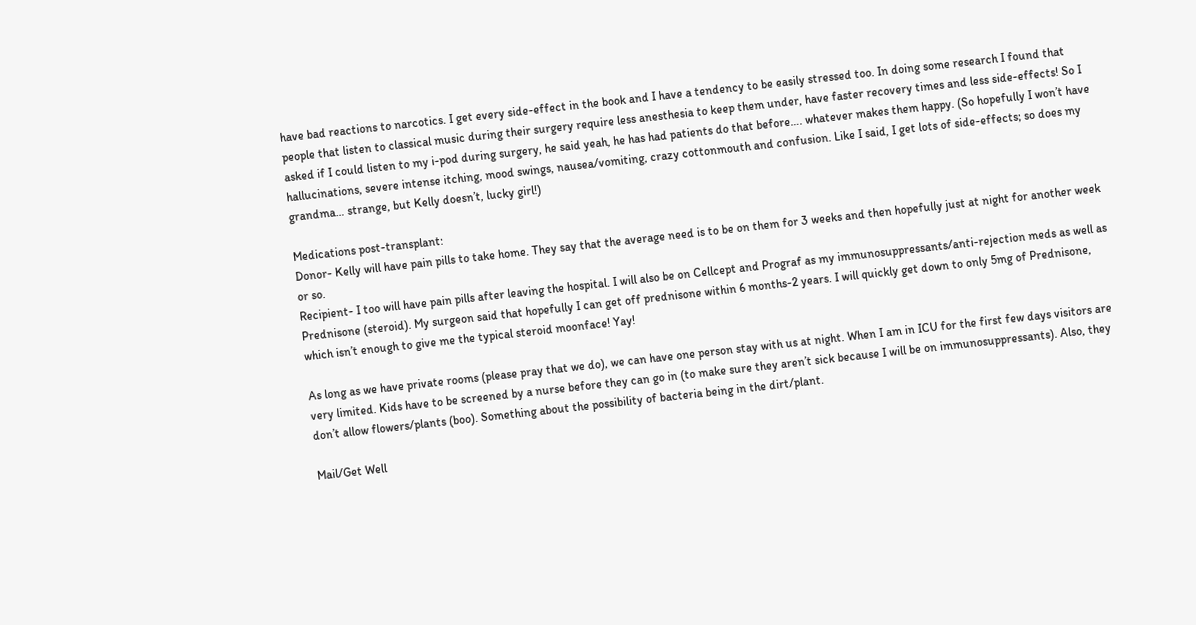have bad reactions to narcotics. I get every side-effect in the book and I have a tendency to be easily stressed too. In doing some research I found that people that listen to classical music during their surgery require less anesthesia to keep them under, have faster recovery times and less side-effects! So I asked if I could listen to my i-pod during surgery, he said yeah, he has had patients do that before…. whatever makes them happy. (So hopefully I won’t have hallucinations, severe intense itching, mood swings, nausea/vomiting, crazy cottonmouth and confusion. Like I said, I get lots of side-effects; so does my grandma… strange, but Kelly doesn’t, lucky girl!)

Medications post-transplant:
Donor- Kelly will have pain pills to take home. They say that the average need is to be on them for 3 weeks and then hopefully just at night for another week or so.
Recipient- I too will have pain pills after leaving the hospital. I will also be on Cellcept and Prograf as my immunosuppressants/anti-rejection meds as well as Prednisone (steroid). My surgeon said that hopefully I can get off prednisone within 6 months-2 years. I will quickly get down to only 5mg of Prednisone, which isn’t enough to give me the typical steroid moonface! Yay!

As long as we have private rooms (please pray that we do), we can have one person stay with us at night. When I am in ICU for the first few days visitors are very limited. Kids have to be screened by a nurse before they can go in (to make sure they aren’t sick because I will be on immunosuppressants). Also, they don’t allow flowers/plants (boo). Something about the possibility of bacteria being in the dirt/plant.

Mail/Get Well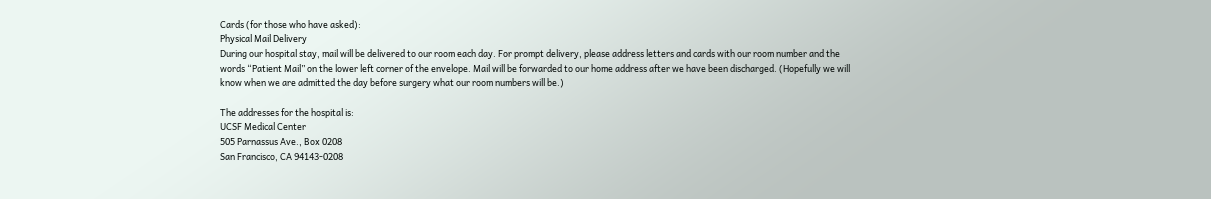Cards (for those who have asked):
Physical Mail Delivery
During our hospital stay, mail will be delivered to our room each day. For prompt delivery, please address letters and cards with our room number and the words “Patient Mail” on the lower left corner of the envelope. Mail will be forwarded to our home address after we have been discharged. (Hopefully we will know when we are admitted the day before surgery what our room numbers will be.)

The addresses for the hospital is:
UCSF Medical Center
505 Parnassus Ave., Box 0208
San Francisco, CA 94143-0208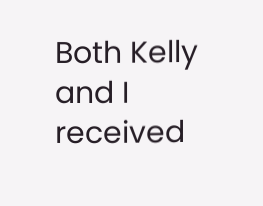Both Kelly and I received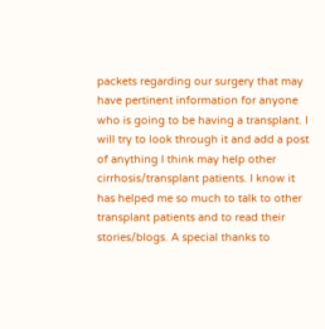packets regarding our surgery that may have pertinent information for anyone who is going to be having a transplant. I will try to look through it and add a post of anything I think may help other cirrhosis/transplant patients. I know it has helped me so much to talk to other transplant patients and to read their stories/blogs. A special thanks to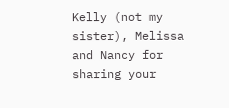Kelly (not my sister), Melissa and Nancy for sharing your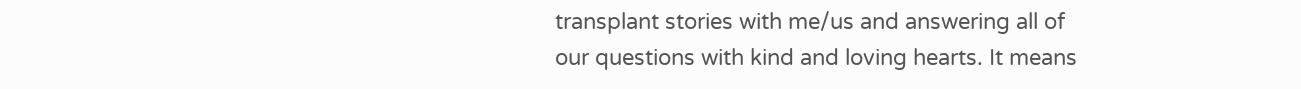transplant stories with me/us and answering all of our questions with kind and loving hearts. It means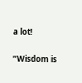a lot!

“Wisdom is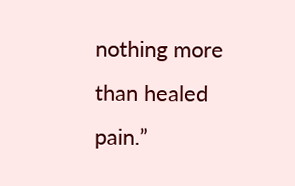nothing more than healed pain.”